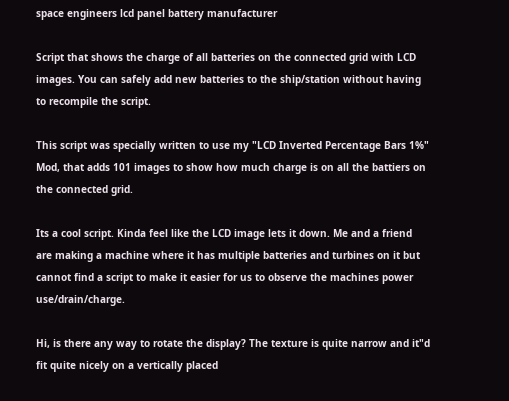space engineers lcd panel battery manufacturer

Script that shows the charge of all batteries on the connected grid with LCD images. You can safely add new batteries to the ship/station without having to recompile the script.

This script was specially written to use my "LCD Inverted Percentage Bars 1%" Mod, that adds 101 images to show how much charge is on all the battiers on the connected grid.

Its a cool script. Kinda feel like the LCD image lets it down. Me and a friend are making a machine where it has multiple batteries and turbines on it but cannot find a script to make it easier for us to observe the machines power use/drain/charge.

Hi, is there any way to rotate the display? The texture is quite narrow and it"d fit quite nicely on a vertically placed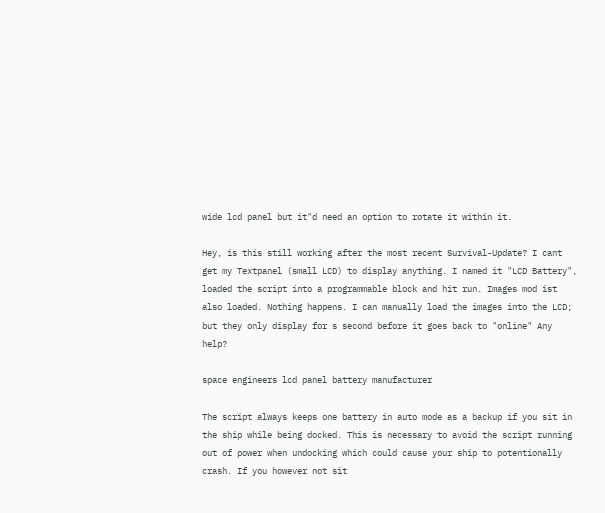wide lcd panel but it"d need an option to rotate it within it.

Hey, is this still working after the most recent Survival-Update? I cant get my Textpanel (small LCD) to display anything. I named it "LCD Battery", loaded the script into a programmable block and hit run. Images mod ist also loaded. Nothing happens. I can manually load the images into the LCD; but they only display for s second before it goes back to "online" Any help?

space engineers lcd panel battery manufacturer

The script always keeps one battery in auto mode as a backup if you sit in the ship while being docked. This is necessary to avoid the script running out of power when undocking which could cause your ship to potentionally crash. If you however not sit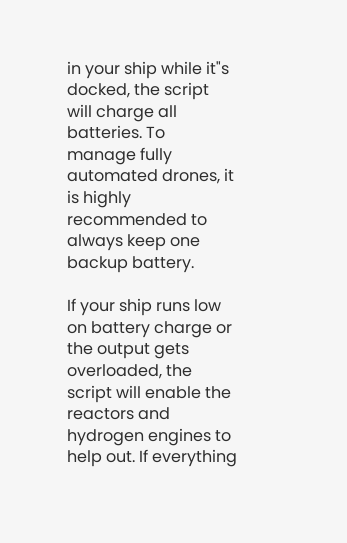in your ship while it"s docked, the script will charge all batteries. To manage fully automated drones, it is highly recommended to always keep one backup battery.

If your ship runs low on battery charge or the output gets overloaded, the script will enable the reactors and hydrogen engines to help out. If everything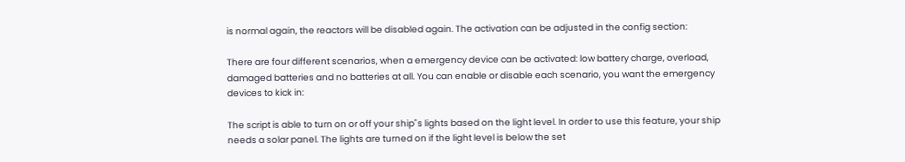is normal again, the reactors will be disabled again. The activation can be adjusted in the config section:

There are four different scenarios, when a emergency device can be activated: low battery charge, overload, damaged batteries and no batteries at all. You can enable or disable each scenario, you want the emergency devices to kick in:

The script is able to turn on or off your ship"s lights based on the light level. In order to use this feature, your ship needs a solar panel. The lights are turned on if the light level is below the set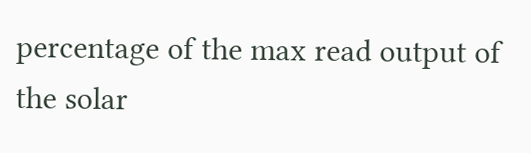percentage of the max read output of the solar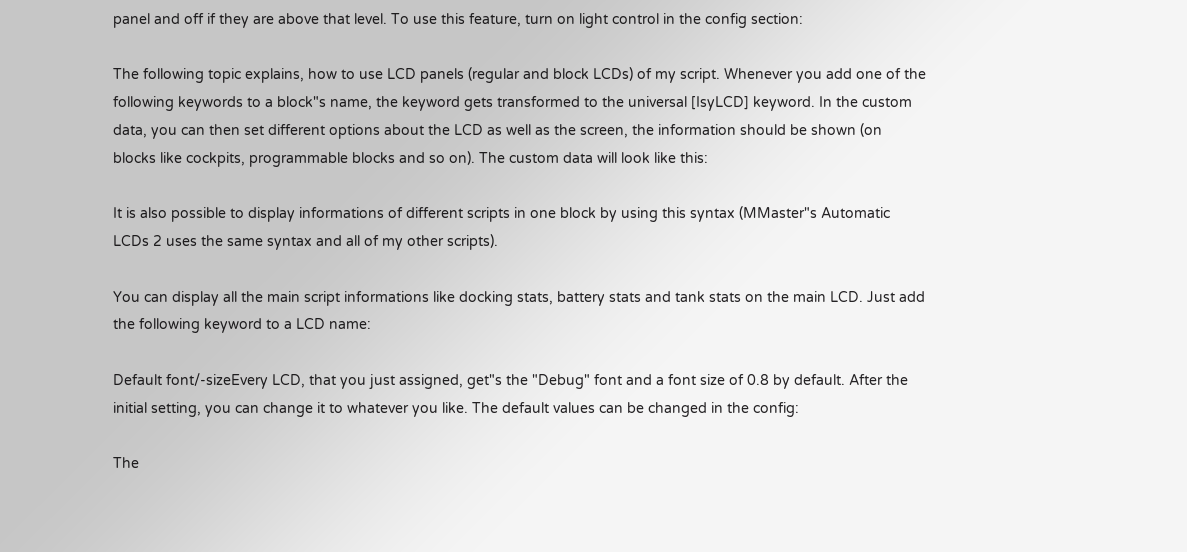panel and off if they are above that level. To use this feature, turn on light control in the config section:

The following topic explains, how to use LCD panels (regular and block LCDs) of my script. Whenever you add one of the following keywords to a block"s name, the keyword gets transformed to the universal [IsyLCD] keyword. In the custom data, you can then set different options about the LCD as well as the screen, the information should be shown (on blocks like cockpits, programmable blocks and so on). The custom data will look like this:

It is also possible to display informations of different scripts in one block by using this syntax (MMaster"s Automatic LCDs 2 uses the same syntax and all of my other scripts).

You can display all the main script informations like docking stats, battery stats and tank stats on the main LCD. Just add the following keyword to a LCD name:

Default font/-sizeEvery LCD, that you just assigned, get"s the "Debug" font and a font size of 0.8 by default. After the initial setting, you can change it to whatever you like. The default values can be changed in the config:

The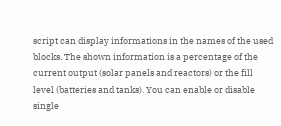script can display informations in the names of the used blocks. The shown information is a percentage of the current output (solar panels and reactors) or the fill level (batteries and tanks). You can enable or disable single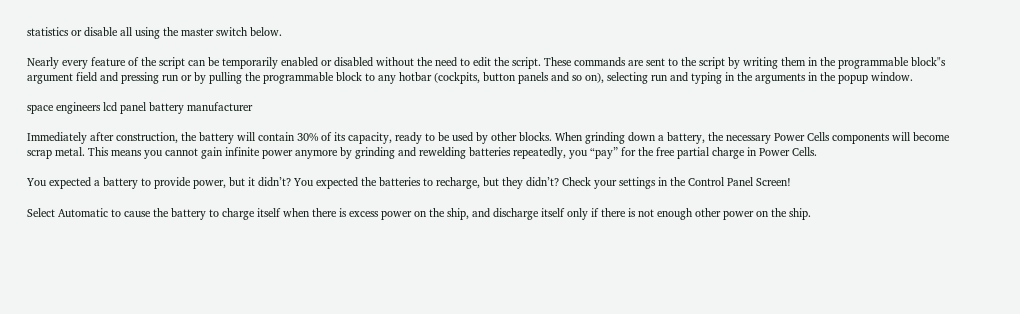statistics or disable all using the master switch below.

Nearly every feature of the script can be temporarily enabled or disabled without the need to edit the script. These commands are sent to the script by writing them in the programmable block"s argument field and pressing run or by pulling the programmable block to any hotbar (cockpits, button panels and so on), selecting run and typing in the arguments in the popup window.

space engineers lcd panel battery manufacturer

Immediately after construction, the battery will contain 30% of its capacity, ready to be used by other blocks. When grinding down a battery, the necessary Power Cells components will become scrap metal. This means you cannot gain infinite power anymore by grinding and rewelding batteries repeatedly, you “pay” for the free partial charge in Power Cells.

You expected a battery to provide power, but it didn’t? You expected the batteries to recharge, but they didn’t? Check your settings in the Control Panel Screen!

Select Automatic to cause the battery to charge itself when there is excess power on the ship, and discharge itself only if there is not enough other power on the ship.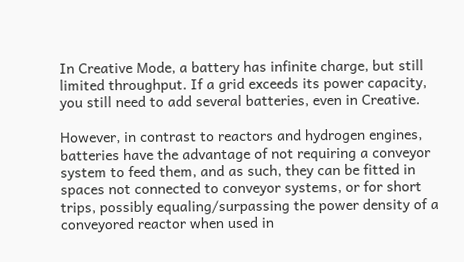In Creative Mode, a battery has infinite charge, but still limited throughput. If a grid exceeds its power capacity, you still need to add several batteries, even in Creative.

However, in contrast to reactors and hydrogen engines, batteries have the advantage of not requiring a conveyor system to feed them, and as such, they can be fitted in spaces not connected to conveyor systems, or for short trips, possibly equaling/surpassing the power density of a conveyored reactor when used in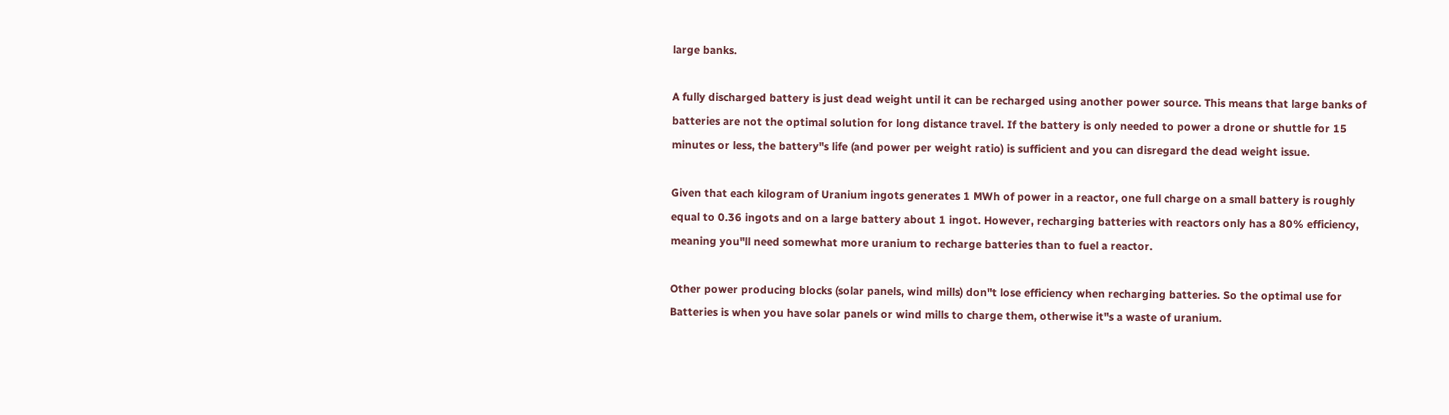large banks.

A fully discharged battery is just dead weight until it can be recharged using another power source. This means that large banks of batteries are not the optimal solution for long distance travel. If the battery is only needed to power a drone or shuttle for 15 minutes or less, the battery"s life (and power per weight ratio) is sufficient and you can disregard the dead weight issue.

Given that each kilogram of Uranium ingots generates 1 MWh of power in a reactor, one full charge on a small battery is roughly equal to 0.36 ingots and on a large battery about 1 ingot. However, recharging batteries with reactors only has a 80% efficiency, meaning you"ll need somewhat more uranium to recharge batteries than to fuel a reactor.

Other power producing blocks (solar panels, wind mills) don"t lose efficiency when recharging batteries. So the optimal use for Batteries is when you have solar panels or wind mills to charge them, otherwise it"s a waste of uranium.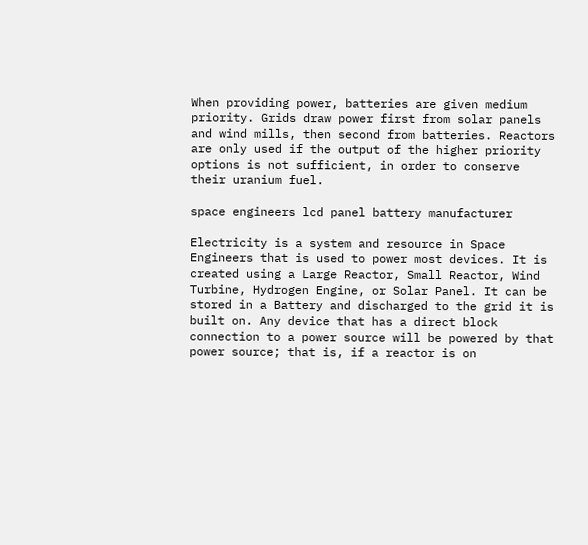When providing power, batteries are given medium priority. Grids draw power first from solar panels and wind mills, then second from batteries. Reactors are only used if the output of the higher priority options is not sufficient, in order to conserve their uranium fuel.

space engineers lcd panel battery manufacturer

Electricity is a system and resource in Space Engineers that is used to power most devices. It is created using a Large Reactor, Small Reactor, Wind Turbine, Hydrogen Engine, or Solar Panel. It can be stored in a Battery and discharged to the grid it is built on. Any device that has a direct block connection to a power source will be powered by that power source; that is, if a reactor is on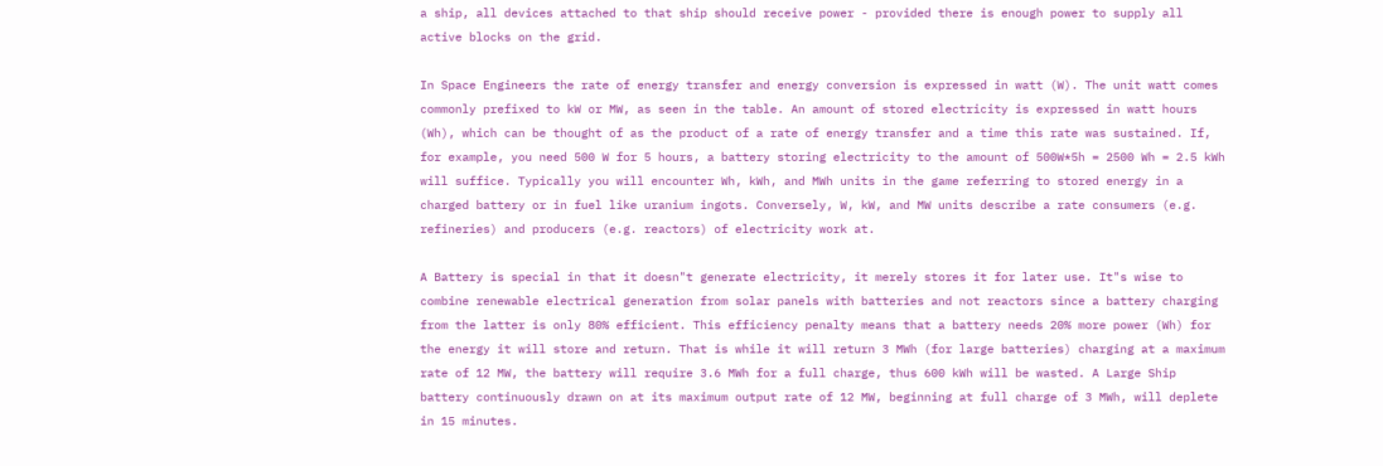a ship, all devices attached to that ship should receive power - provided there is enough power to supply all active blocks on the grid.

In Space Engineers the rate of energy transfer and energy conversion is expressed in watt (W). The unit watt comes commonly prefixed to kW or MW, as seen in the table. An amount of stored electricity is expressed in watt hours (Wh), which can be thought of as the product of a rate of energy transfer and a time this rate was sustained. If, for example, you need 500 W for 5 hours, a battery storing electricity to the amount of 500W*5h = 2500 Wh = 2.5 kWh will suffice. Typically you will encounter Wh, kWh, and MWh units in the game referring to stored energy in a charged battery or in fuel like uranium ingots. Conversely, W, kW, and MW units describe a rate consumers (e.g. refineries) and producers (e.g. reactors) of electricity work at.

A Battery is special in that it doesn"t generate electricity, it merely stores it for later use. It"s wise to combine renewable electrical generation from solar panels with batteries and not reactors since a battery charging from the latter is only 80% efficient. This efficiency penalty means that a battery needs 20% more power (Wh) for the energy it will store and return. That is while it will return 3 MWh (for large batteries) charging at a maximum rate of 12 MW, the battery will require 3.6 MWh for a full charge, thus 600 kWh will be wasted. A Large Ship battery continuously drawn on at its maximum output rate of 12 MW, beginning at full charge of 3 MWh, will deplete in 15 minutes.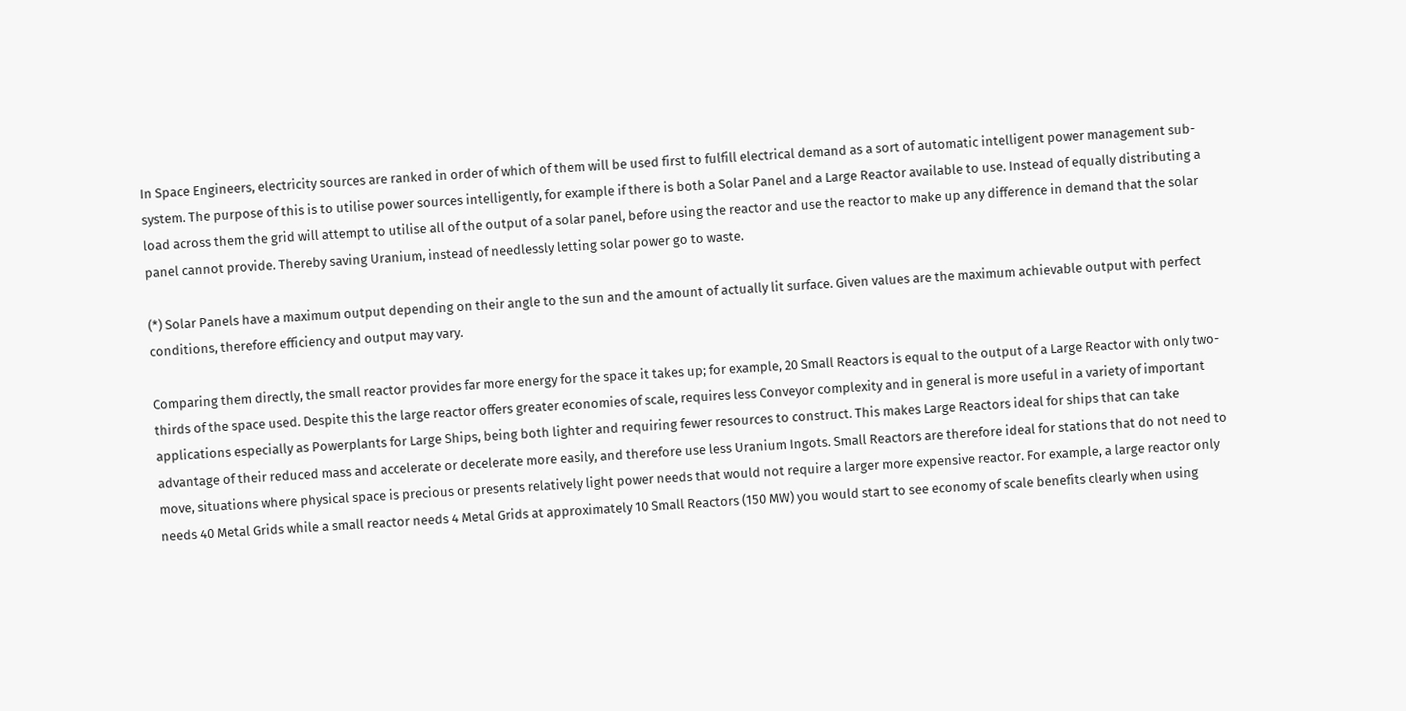In Space Engineers, electricity sources are ranked in order of which of them will be used first to fulfill electrical demand as a sort of automatic intelligent power management sub-system. The purpose of this is to utilise power sources intelligently, for example if there is both a Solar Panel and a Large Reactor available to use. Instead of equally distributing a load across them the grid will attempt to utilise all of the output of a solar panel, before using the reactor and use the reactor to make up any difference in demand that the solar panel cannot provide. Thereby saving Uranium, instead of needlessly letting solar power go to waste.

(*) Solar Panels have a maximum output depending on their angle to the sun and the amount of actually lit surface. Given values are the maximum achievable output with perfect conditions, therefore efficiency and output may vary.

Comparing them directly, the small reactor provides far more energy for the space it takes up; for example, 20 Small Reactors is equal to the output of a Large Reactor with only two-thirds of the space used. Despite this the large reactor offers greater economies of scale, requires less Conveyor complexity and in general is more useful in a variety of important applications especially as Powerplants for Large Ships, being both lighter and requiring fewer resources to construct. This makes Large Reactors ideal for ships that can take advantage of their reduced mass and accelerate or decelerate more easily, and therefore use less Uranium Ingots. Small Reactors are therefore ideal for stations that do not need to move, situations where physical space is precious or presents relatively light power needs that would not require a larger more expensive reactor. For example, a large reactor only needs 40 Metal Grids while a small reactor needs 4 Metal Grids at approximately 10 Small Reactors (150 MW) you would start to see economy of scale benefits clearly when using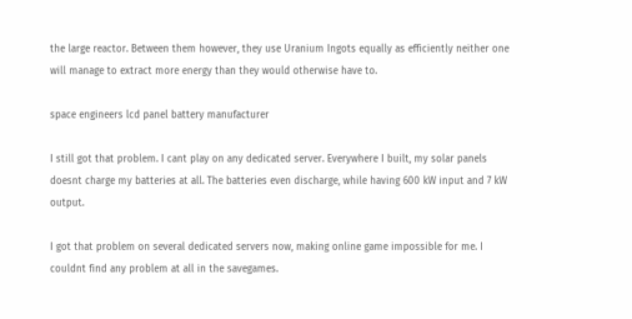the large reactor. Between them however, they use Uranium Ingots equally as efficiently neither one will manage to extract more energy than they would otherwise have to.

space engineers lcd panel battery manufacturer

I still got that problem. I cant play on any dedicated server. Everywhere I built, my solar panels doesnt charge my batteries at all. The batteries even discharge, while having 600 kW input and 7 kW output.

I got that problem on several dedicated servers now, making online game impossible for me. I couldnt find any problem at all in the savegames.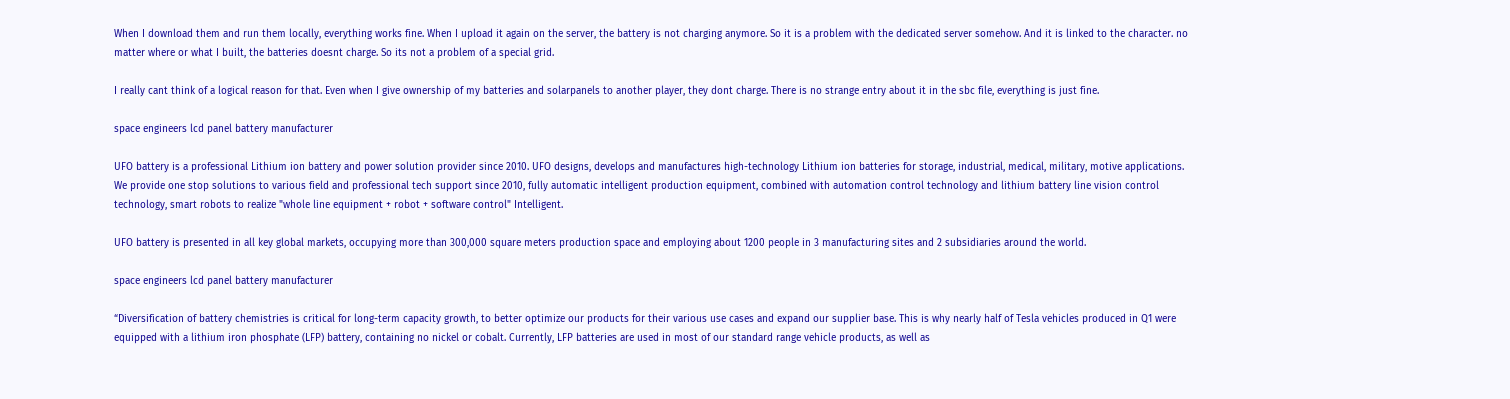When I download them and run them locally, everything works fine. When I upload it again on the server, the battery is not charging anymore. So it is a problem with the dedicated server somehow. And it is linked to the character. no matter where or what I built, the batteries doesnt charge. So its not a problem of a special grid.

I really cant think of a logical reason for that. Even when I give ownership of my batteries and solarpanels to another player, they dont charge. There is no strange entry about it in the sbc file, everything is just fine.

space engineers lcd panel battery manufacturer

UFO battery is a professional Lithium ion battery and power solution provider since 2010. UFO designs, develops and manufactures high-technology Lithium ion batteries for storage, industrial, medical, military, motive applications. We provide one stop solutions to various field and professional tech support since 2010, fully automatic intelligent production equipment, combined with automation control technology and lithium battery line vision control technology, smart robots to realize "whole line equipment + robot + software control" Intelligent.

UFO battery is presented in all key global markets, occupying more than 300,000 square meters production space and employing about 1200 people in 3 manufacturing sites and 2 subsidiaries around the world.

space engineers lcd panel battery manufacturer

“Diversification of battery chemistries is critical for long-term capacity growth, to better optimize our products for their various use cases and expand our supplier base. This is why nearly half of Tesla vehicles produced in Q1 were equipped with a lithium iron phosphate (LFP) battery, containing no nickel or cobalt. Currently, LFP batteries are used in most of our standard range vehicle products, as well as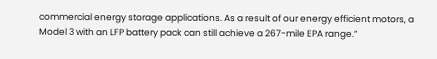commercial energy storage applications. As a result of our energy efficient motors, a Model 3 with an LFP battery pack can still achieve a 267-mile EPA range.”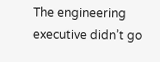The engineering executive didn’t go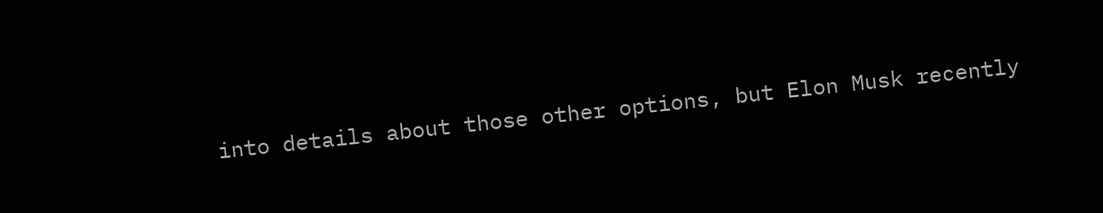into details about those other options, but Elon Musk recently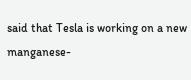said that Tesla is working on a new manganese-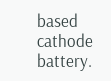based cathode battery.